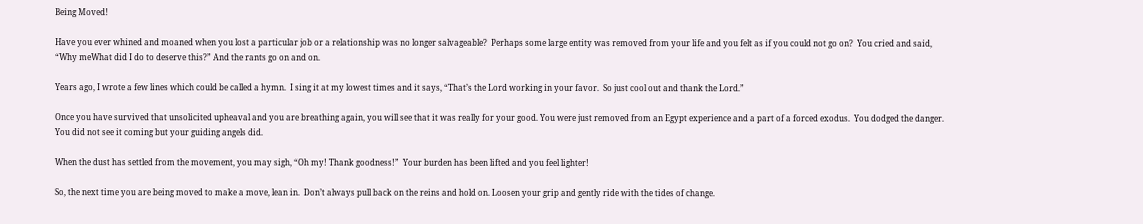Being Moved!

Have you ever whined and moaned when you lost a particular job or a relationship was no longer salvageable?  Perhaps some large entity was removed from your life and you felt as if you could not go on?  You cried and said, “Why meWhat did I do to deserve this?” And the rants go on and on.

Years ago, I wrote a few lines which could be called a hymn.  I sing it at my lowest times and it says, “That’s the Lord working in your favor.  So just cool out and thank the Lord.”

Once you have survived that unsolicited upheaval and you are breathing again, you will see that it was really for your good. You were just removed from an Egypt experience and a part of a forced exodus.  You dodged the danger.  You did not see it coming but your guiding angels did.

When the dust has settled from the movement, you may sigh, “Oh my! Thank goodness!”  Your burden has been lifted and you feel lighter!

So, the next time you are being moved to make a move, lean in.  Don’t always pull back on the reins and hold on. Loosen your grip and gently ride with the tides of change.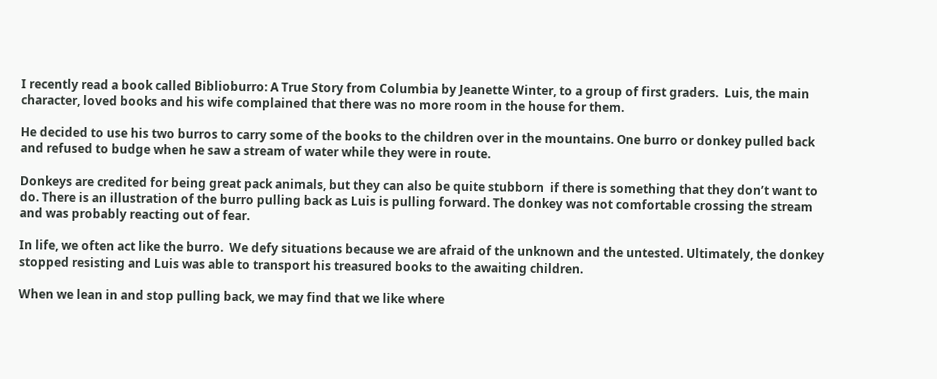I recently read a book called Biblioburro: A True Story from Columbia by Jeanette Winter, to a group of first graders.  Luis, the main character, loved books and his wife complained that there was no more room in the house for them.

He decided to use his two burros to carry some of the books to the children over in the mountains. One burro or donkey pulled back and refused to budge when he saw a stream of water while they were in route.

Donkeys are credited for being great pack animals, but they can also be quite stubborn  if there is something that they don’t want to do. There is an illustration of the burro pulling back as Luis is pulling forward. The donkey was not comfortable crossing the stream and was probably reacting out of fear.

In life, we often act like the burro.  We defy situations because we are afraid of the unknown and the untested. Ultimately, the donkey stopped resisting and Luis was able to transport his treasured books to the awaiting children.

When we lean in and stop pulling back, we may find that we like where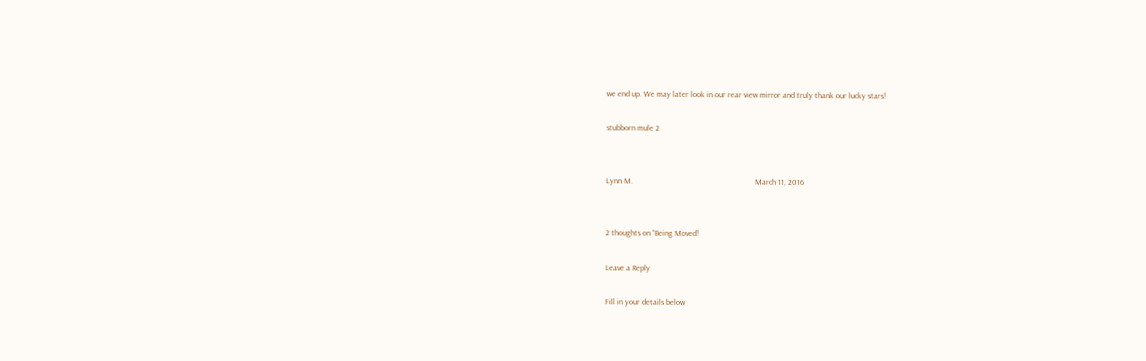we end up. We may later look in our rear view mirror and truly thank our lucky stars!

stubborn mule 2


Lynn M.                                                             March 11, 2016


2 thoughts on “Being Moved!

Leave a Reply

Fill in your details below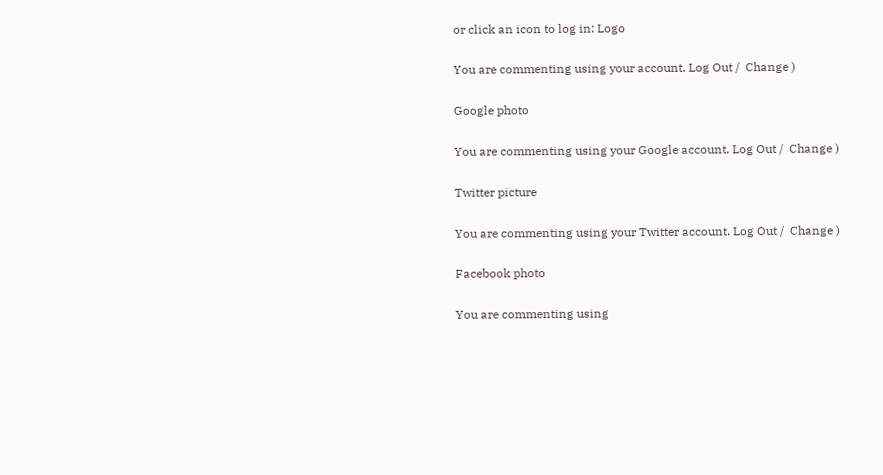or click an icon to log in: Logo

You are commenting using your account. Log Out /  Change )

Google photo

You are commenting using your Google account. Log Out /  Change )

Twitter picture

You are commenting using your Twitter account. Log Out /  Change )

Facebook photo

You are commenting using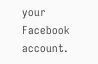your Facebook account.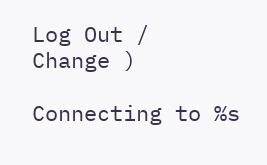Log Out /  Change )

Connecting to %s